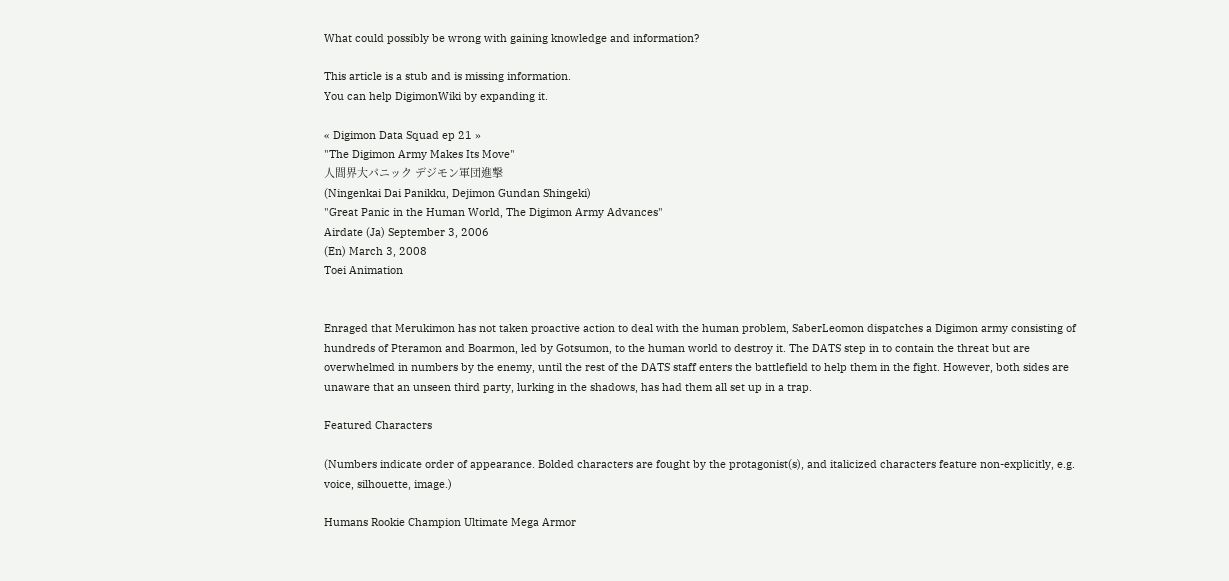What could possibly be wrong with gaining knowledge and information?

This article is a stub and is missing information.
You can help DigimonWiki by expanding it.

« Digimon Data Squad ep 21 »
"The Digimon Army Makes Its Move"
人間界大パニック デジモン軍団進撃
(Ningenkai Dai Panikku, Dejimon Gundan Shingeki)
"Great Panic in the Human World, The Digimon Army Advances"
Airdate (Ja) September 3, 2006
(En) March 3, 2008
Toei Animation


Enraged that Merukimon has not taken proactive action to deal with the human problem, SaberLeomon dispatches a Digimon army consisting of hundreds of Pteramon and Boarmon, led by Gotsumon, to the human world to destroy it. The DATS step in to contain the threat but are overwhelmed in numbers by the enemy, until the rest of the DATS staff enters the battlefield to help them in the fight. However, both sides are unaware that an unseen third party, lurking in the shadows, has had them all set up in a trap.

Featured Characters

(Numbers indicate order of appearance. Bolded characters are fought by the protagonist(s), and italicized characters feature non-explicitly, e.g. voice, silhouette, image.)

Humans Rookie Champion Ultimate Mega Armor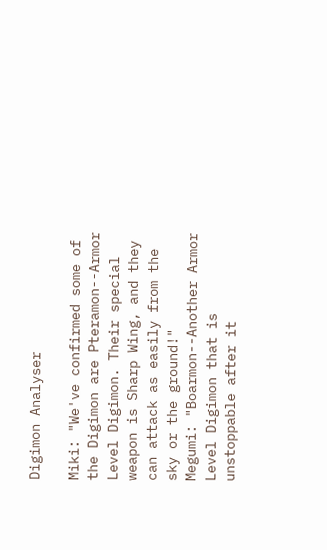Digimon Analyser

Miki: "We've confirmed some of the Digimon are Pteramon--Armor Level Digimon. Their special weapon is Sharp Wing, and they can attack as easily from the sky or the ground!"
Megumi: "Boarmon--Another Armor Level Digimon that is unstoppable after it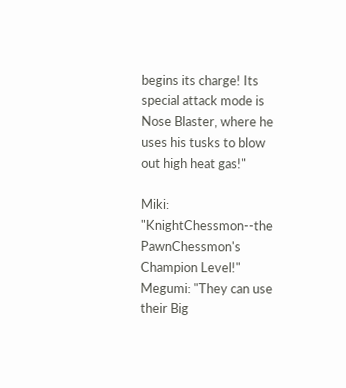begins its charge! Its special attack mode is Nose Blaster, where he uses his tusks to blow out high heat gas!"

Miki: "KnightChessmon--the PawnChessmon's Champion Level!"
Megumi: "They can use their Big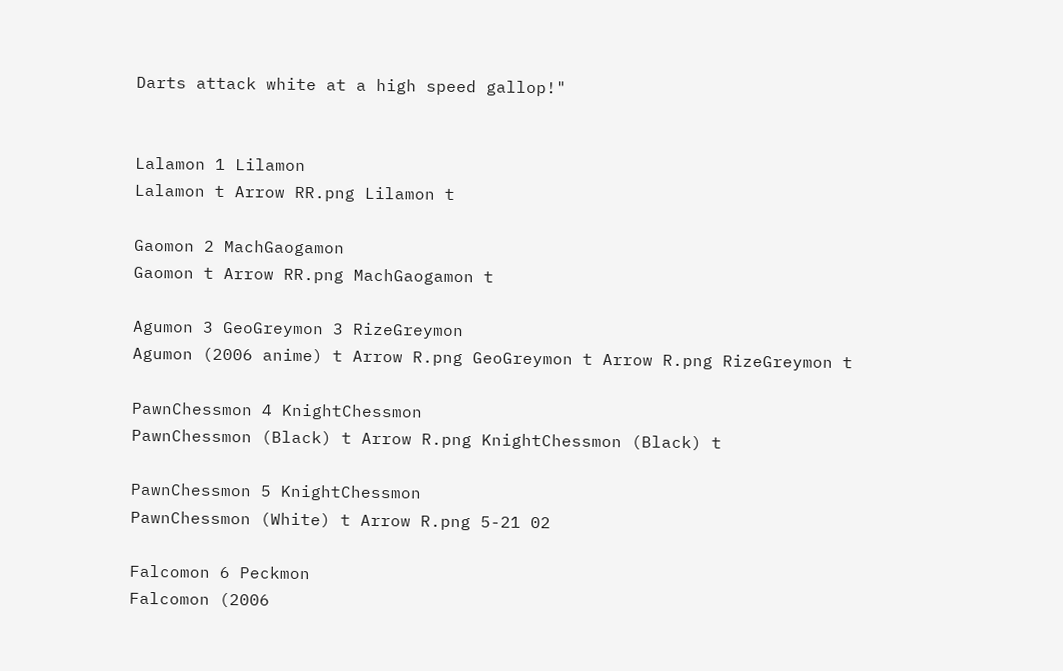Darts attack white at a high speed gallop!"


Lalamon 1 Lilamon
Lalamon t Arrow RR.png Lilamon t

Gaomon 2 MachGaogamon
Gaomon t Arrow RR.png MachGaogamon t

Agumon 3 GeoGreymon 3 RizeGreymon
Agumon (2006 anime) t Arrow R.png GeoGreymon t Arrow R.png RizeGreymon t

PawnChessmon 4 KnightChessmon
PawnChessmon (Black) t Arrow R.png KnightChessmon (Black) t

PawnChessmon 5 KnightChessmon
PawnChessmon (White) t Arrow R.png 5-21 02

Falcomon 6 Peckmon
Falcomon (2006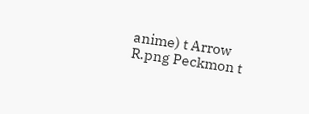anime) t Arrow R.png Peckmon t